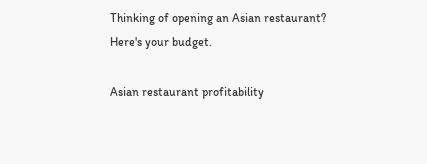Thinking of opening an Asian restaurant? Here's your budget.

Asian restaurant profitability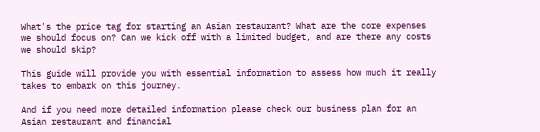What's the price tag for starting an Asian restaurant? What are the core expenses we should focus on? Can we kick off with a limited budget, and are there any costs we should skip?

This guide will provide you with essential information to assess how much it really takes to embark on this journey.

And if you need more detailed information please check our business plan for an Asian restaurant and financial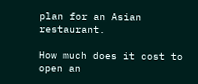plan for an Asian restaurant.

How much does it cost to open an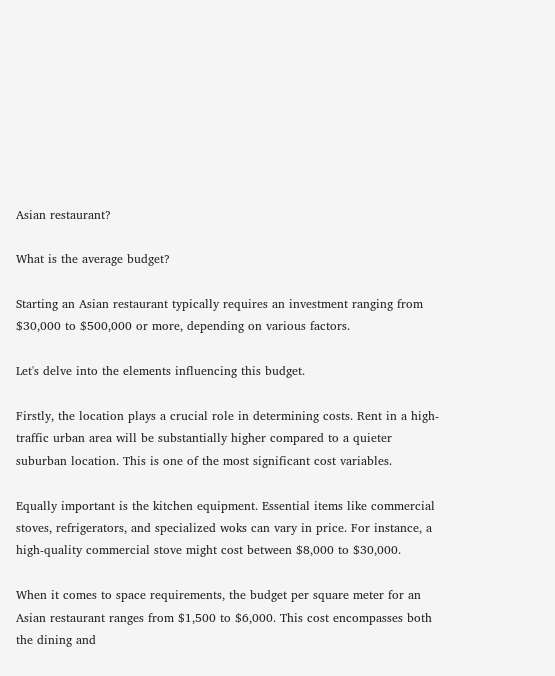Asian restaurant?

What is the average budget?

Starting an Asian restaurant typically requires an investment ranging from $30,000 to $500,000 or more, depending on various factors.

Let's delve into the elements influencing this budget.

Firstly, the location plays a crucial role in determining costs. Rent in a high-traffic urban area will be substantially higher compared to a quieter suburban location. This is one of the most significant cost variables.

Equally important is the kitchen equipment. Essential items like commercial stoves, refrigerators, and specialized woks can vary in price. For instance, a high-quality commercial stove might cost between $8,000 to $30,000.

When it comes to space requirements, the budget per square meter for an Asian restaurant ranges from $1,500 to $6,000. This cost encompasses both the dining and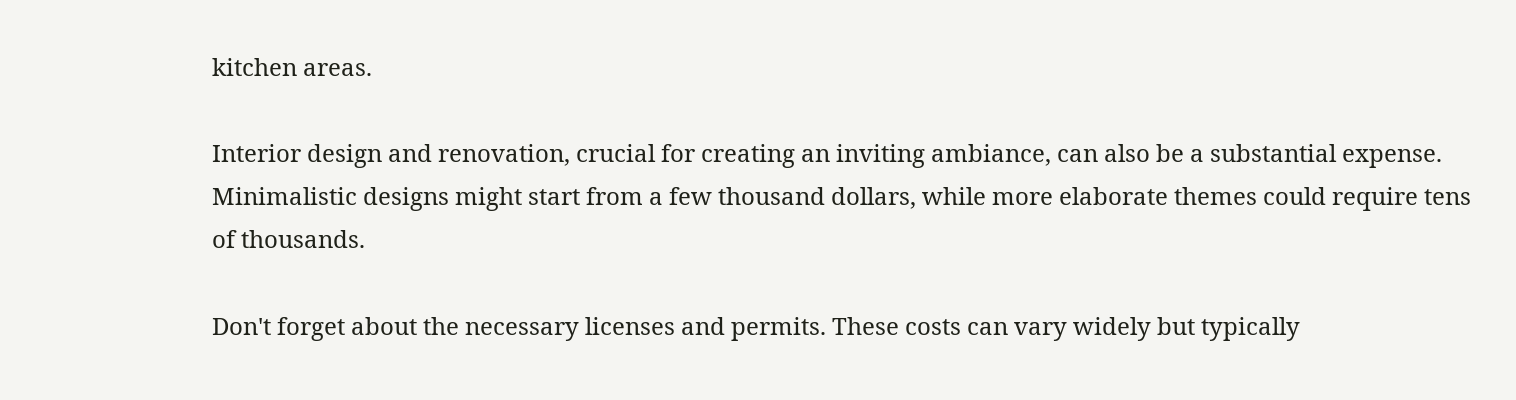kitchen areas.

Interior design and renovation, crucial for creating an inviting ambiance, can also be a substantial expense. Minimalistic designs might start from a few thousand dollars, while more elaborate themes could require tens of thousands.

Don't forget about the necessary licenses and permits. These costs can vary widely but typically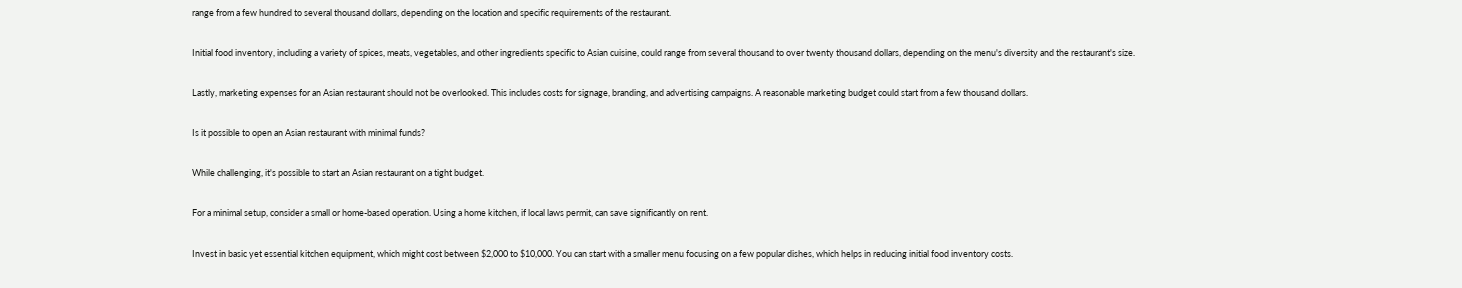range from a few hundred to several thousand dollars, depending on the location and specific requirements of the restaurant.

Initial food inventory, including a variety of spices, meats, vegetables, and other ingredients specific to Asian cuisine, could range from several thousand to over twenty thousand dollars, depending on the menu's diversity and the restaurant's size.

Lastly, marketing expenses for an Asian restaurant should not be overlooked. This includes costs for signage, branding, and advertising campaigns. A reasonable marketing budget could start from a few thousand dollars.

Is it possible to open an Asian restaurant with minimal funds?

While challenging, it's possible to start an Asian restaurant on a tight budget.

For a minimal setup, consider a small or home-based operation. Using a home kitchen, if local laws permit, can save significantly on rent.

Invest in basic yet essential kitchen equipment, which might cost between $2,000 to $10,000. You can start with a smaller menu focusing on a few popular dishes, which helps in reducing initial food inventory costs.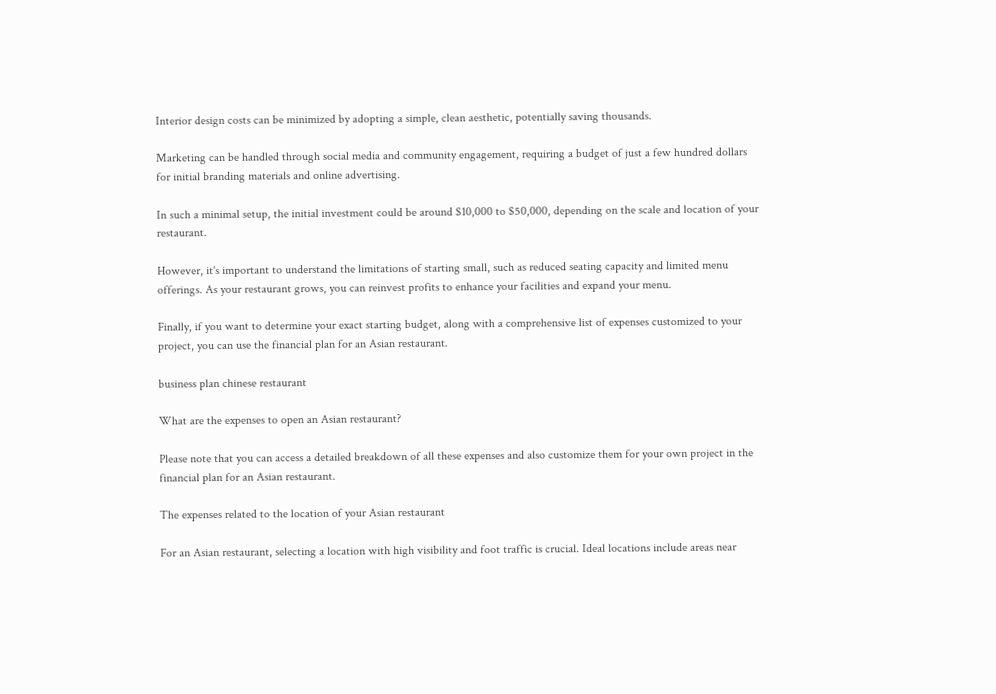Interior design costs can be minimized by adopting a simple, clean aesthetic, potentially saving thousands.

Marketing can be handled through social media and community engagement, requiring a budget of just a few hundred dollars for initial branding materials and online advertising.

In such a minimal setup, the initial investment could be around $10,000 to $50,000, depending on the scale and location of your restaurant.

However, it's important to understand the limitations of starting small, such as reduced seating capacity and limited menu offerings. As your restaurant grows, you can reinvest profits to enhance your facilities and expand your menu.

Finally, if you want to determine your exact starting budget, along with a comprehensive list of expenses customized to your project, you can use the financial plan for an Asian restaurant.

business plan chinese restaurant

What are the expenses to open an Asian restaurant?

Please note that you can access a detailed breakdown of all these expenses and also customize them for your own project in the financial plan for an Asian restaurant.

The expenses related to the location of your Asian restaurant

For an Asian restaurant, selecting a location with high visibility and foot traffic is crucial. Ideal locations include areas near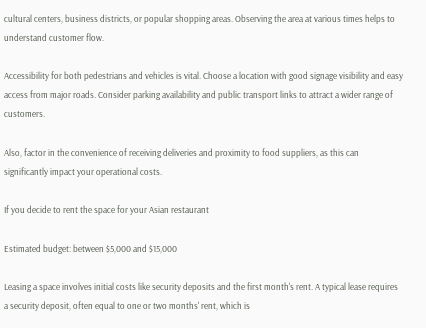cultural centers, business districts, or popular shopping areas. Observing the area at various times helps to understand customer flow.

Accessibility for both pedestrians and vehicles is vital. Choose a location with good signage visibility and easy access from major roads. Consider parking availability and public transport links to attract a wider range of customers.

Also, factor in the convenience of receiving deliveries and proximity to food suppliers, as this can significantly impact your operational costs.

If you decide to rent the space for your Asian restaurant

Estimated budget: between $5,000 and $15,000

Leasing a space involves initial costs like security deposits and the first month's rent. A typical lease requires a security deposit, often equal to one or two months' rent, which is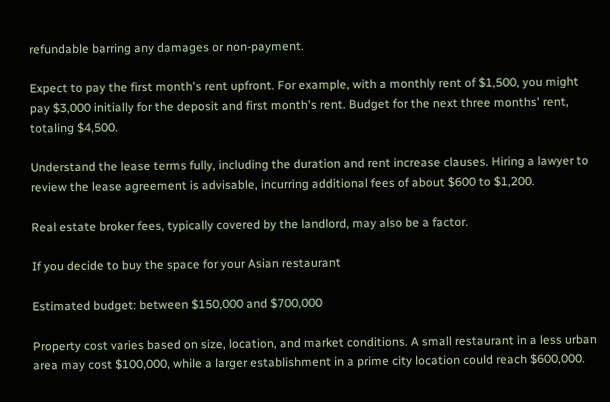refundable barring any damages or non-payment.

Expect to pay the first month's rent upfront. For example, with a monthly rent of $1,500, you might pay $3,000 initially for the deposit and first month's rent. Budget for the next three months' rent, totaling $4,500.

Understand the lease terms fully, including the duration and rent increase clauses. Hiring a lawyer to review the lease agreement is advisable, incurring additional fees of about $600 to $1,200.

Real estate broker fees, typically covered by the landlord, may also be a factor.

If you decide to buy the space for your Asian restaurant

Estimated budget: between $150,000 and $700,000

Property cost varies based on size, location, and market conditions. A small restaurant in a less urban area may cost $100,000, while a larger establishment in a prime city location could reach $600,000.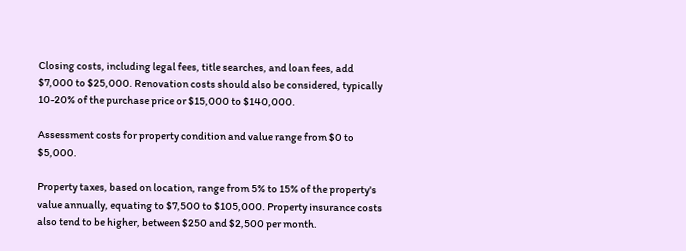Closing costs, including legal fees, title searches, and loan fees, add $7,000 to $25,000. Renovation costs should also be considered, typically 10-20% of the purchase price or $15,000 to $140,000.

Assessment costs for property condition and value range from $0 to $5,000.

Property taxes, based on location, range from 5% to 15% of the property's value annually, equating to $7,500 to $105,000. Property insurance costs also tend to be higher, between $250 and $2,500 per month.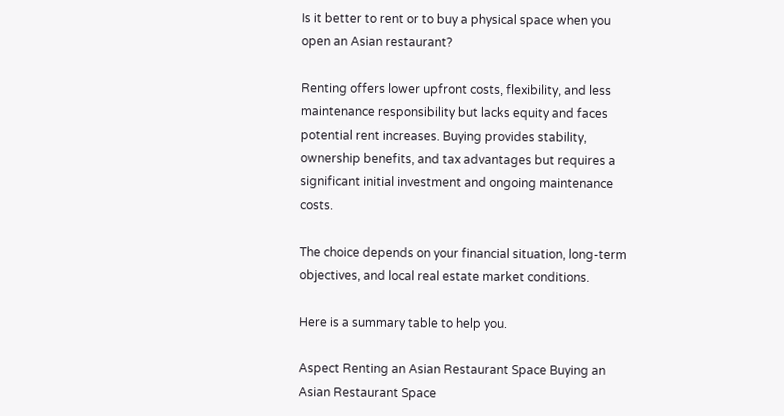Is it better to rent or to buy a physical space when you open an Asian restaurant?

Renting offers lower upfront costs, flexibility, and less maintenance responsibility but lacks equity and faces potential rent increases. Buying provides stability, ownership benefits, and tax advantages but requires a significant initial investment and ongoing maintenance costs.

The choice depends on your financial situation, long-term objectives, and local real estate market conditions.

Here is a summary table to help you.

Aspect Renting an Asian Restaurant Space Buying an Asian Restaurant Space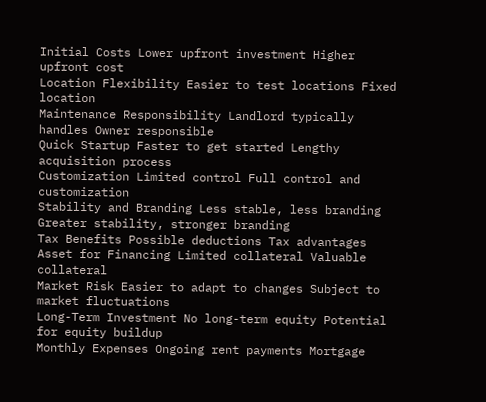Initial Costs Lower upfront investment Higher upfront cost
Location Flexibility Easier to test locations Fixed location
Maintenance Responsibility Landlord typically handles Owner responsible
Quick Startup Faster to get started Lengthy acquisition process
Customization Limited control Full control and customization
Stability and Branding Less stable, less branding Greater stability, stronger branding
Tax Benefits Possible deductions Tax advantages
Asset for Financing Limited collateral Valuable collateral
Market Risk Easier to adapt to changes Subject to market fluctuations
Long-Term Investment No long-term equity Potential for equity buildup
Monthly Expenses Ongoing rent payments Mortgage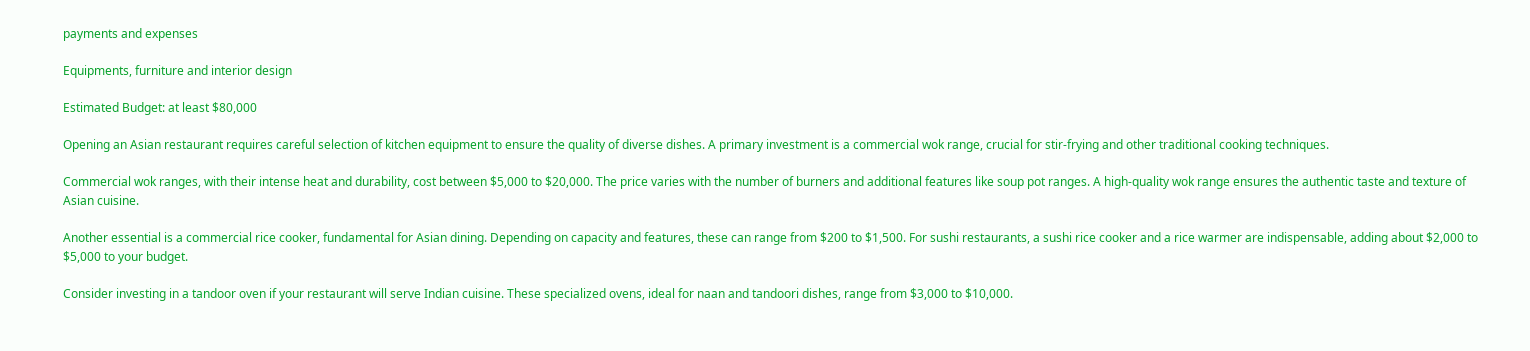payments and expenses

Equipments, furniture and interior design

Estimated Budget: at least $80,000

Opening an Asian restaurant requires careful selection of kitchen equipment to ensure the quality of diverse dishes. A primary investment is a commercial wok range, crucial for stir-frying and other traditional cooking techniques.

Commercial wok ranges, with their intense heat and durability, cost between $5,000 to $20,000. The price varies with the number of burners and additional features like soup pot ranges. A high-quality wok range ensures the authentic taste and texture of Asian cuisine.

Another essential is a commercial rice cooker, fundamental for Asian dining. Depending on capacity and features, these can range from $200 to $1,500. For sushi restaurants, a sushi rice cooker and a rice warmer are indispensable, adding about $2,000 to $5,000 to your budget.

Consider investing in a tandoor oven if your restaurant will serve Indian cuisine. These specialized ovens, ideal for naan and tandoori dishes, range from $3,000 to $10,000.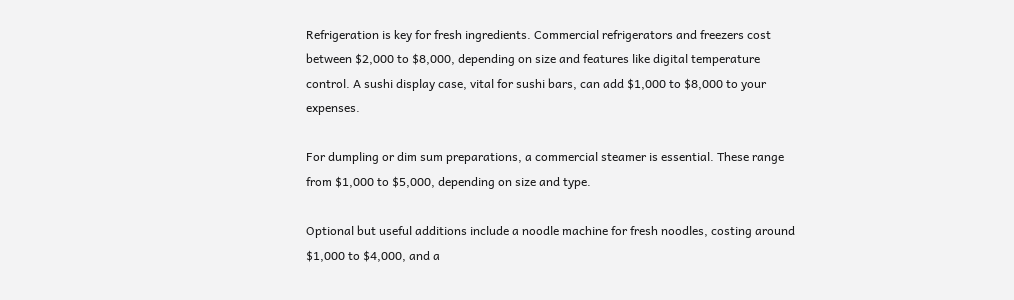Refrigeration is key for fresh ingredients. Commercial refrigerators and freezers cost between $2,000 to $8,000, depending on size and features like digital temperature control. A sushi display case, vital for sushi bars, can add $1,000 to $8,000 to your expenses.

For dumpling or dim sum preparations, a commercial steamer is essential. These range from $1,000 to $5,000, depending on size and type.

Optional but useful additions include a noodle machine for fresh noodles, costing around $1,000 to $4,000, and a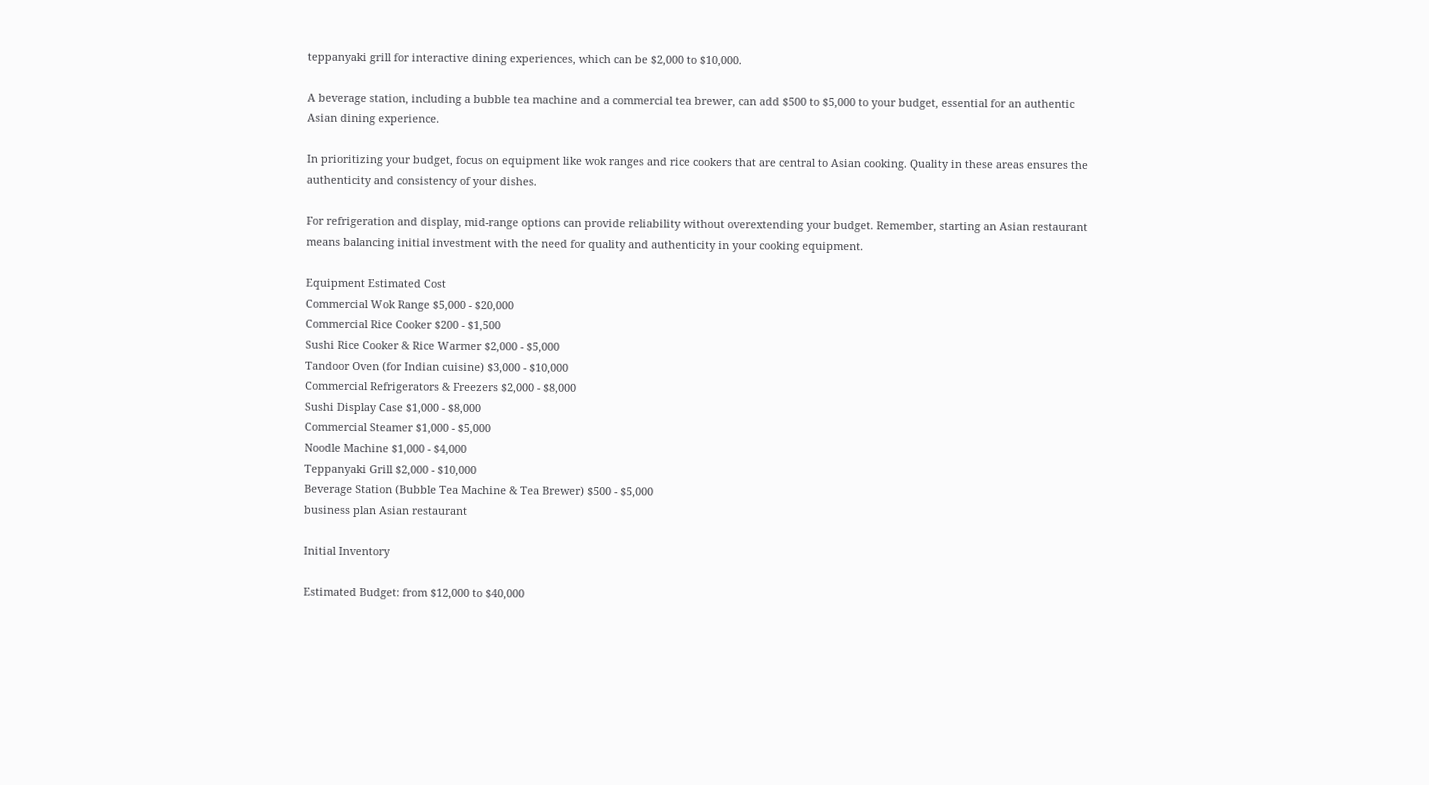teppanyaki grill for interactive dining experiences, which can be $2,000 to $10,000.

A beverage station, including a bubble tea machine and a commercial tea brewer, can add $500 to $5,000 to your budget, essential for an authentic Asian dining experience.

In prioritizing your budget, focus on equipment like wok ranges and rice cookers that are central to Asian cooking. Quality in these areas ensures the authenticity and consistency of your dishes.

For refrigeration and display, mid-range options can provide reliability without overextending your budget. Remember, starting an Asian restaurant means balancing initial investment with the need for quality and authenticity in your cooking equipment.

Equipment Estimated Cost
Commercial Wok Range $5,000 - $20,000
Commercial Rice Cooker $200 - $1,500
Sushi Rice Cooker & Rice Warmer $2,000 - $5,000
Tandoor Oven (for Indian cuisine) $3,000 - $10,000
Commercial Refrigerators & Freezers $2,000 - $8,000
Sushi Display Case $1,000 - $8,000
Commercial Steamer $1,000 - $5,000
Noodle Machine $1,000 - $4,000
Teppanyaki Grill $2,000 - $10,000
Beverage Station (Bubble Tea Machine & Tea Brewer) $500 - $5,000
business plan Asian restaurant

Initial Inventory

Estimated Budget: from $12,000 to $40,000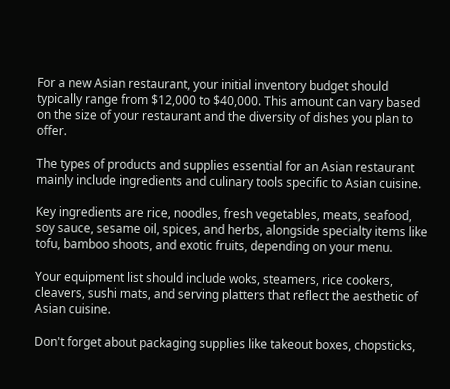For a new Asian restaurant, your initial inventory budget should typically range from $12,000 to $40,000. This amount can vary based on the size of your restaurant and the diversity of dishes you plan to offer.

The types of products and supplies essential for an Asian restaurant mainly include ingredients and culinary tools specific to Asian cuisine.

Key ingredients are rice, noodles, fresh vegetables, meats, seafood, soy sauce, sesame oil, spices, and herbs, alongside specialty items like tofu, bamboo shoots, and exotic fruits, depending on your menu.

Your equipment list should include woks, steamers, rice cookers, cleavers, sushi mats, and serving platters that reflect the aesthetic of Asian cuisine.

Don't forget about packaging supplies like takeout boxes, chopsticks,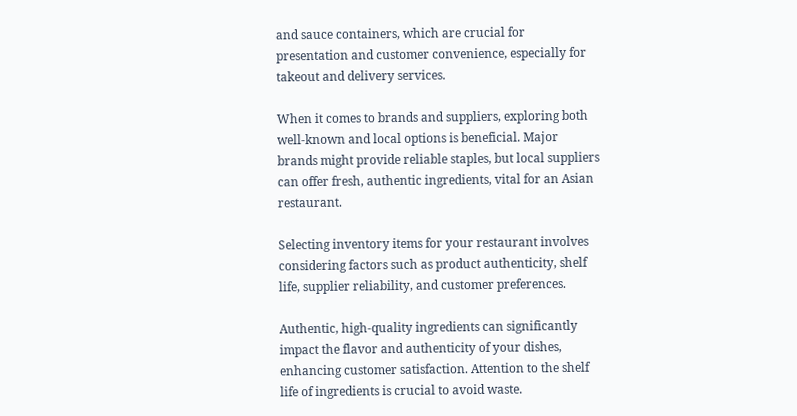and sauce containers, which are crucial for presentation and customer convenience, especially for takeout and delivery services.

When it comes to brands and suppliers, exploring both well-known and local options is beneficial. Major brands might provide reliable staples, but local suppliers can offer fresh, authentic ingredients, vital for an Asian restaurant.

Selecting inventory items for your restaurant involves considering factors such as product authenticity, shelf life, supplier reliability, and customer preferences.

Authentic, high-quality ingredients can significantly impact the flavor and authenticity of your dishes, enhancing customer satisfaction. Attention to the shelf life of ingredients is crucial to avoid waste.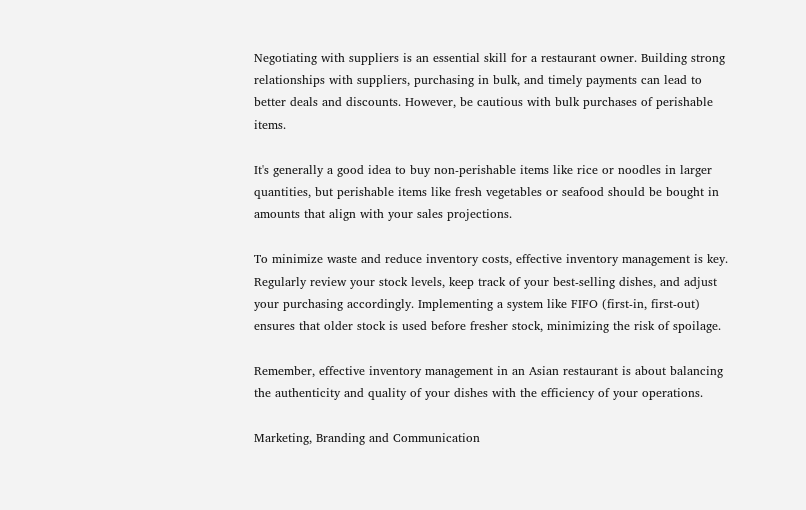Negotiating with suppliers is an essential skill for a restaurant owner. Building strong relationships with suppliers, purchasing in bulk, and timely payments can lead to better deals and discounts. However, be cautious with bulk purchases of perishable items.

It's generally a good idea to buy non-perishable items like rice or noodles in larger quantities, but perishable items like fresh vegetables or seafood should be bought in amounts that align with your sales projections.

To minimize waste and reduce inventory costs, effective inventory management is key. Regularly review your stock levels, keep track of your best-selling dishes, and adjust your purchasing accordingly. Implementing a system like FIFO (first-in, first-out) ensures that older stock is used before fresher stock, minimizing the risk of spoilage.

Remember, effective inventory management in an Asian restaurant is about balancing the authenticity and quality of your dishes with the efficiency of your operations.

Marketing, Branding and Communication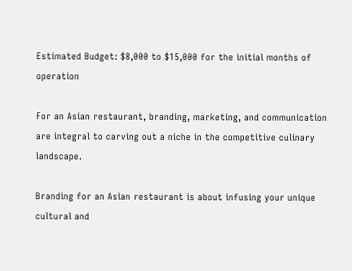Estimated Budget: $8,000 to $15,000 for the initial months of operation

For an Asian restaurant, branding, marketing, and communication are integral to carving out a niche in the competitive culinary landscape.

Branding for an Asian restaurant is about infusing your unique cultural and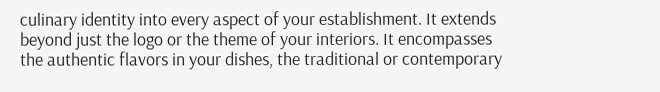culinary identity into every aspect of your establishment. It extends beyond just the logo or the theme of your interiors. It encompasses the authentic flavors in your dishes, the traditional or contemporary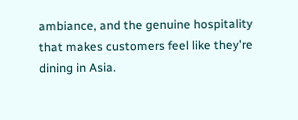ambiance, and the genuine hospitality that makes customers feel like they're dining in Asia.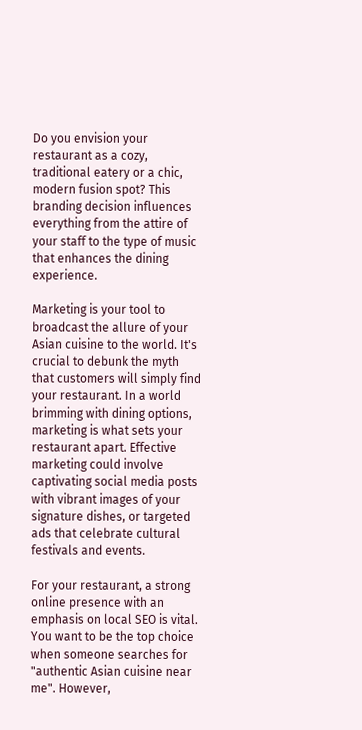Do you envision your restaurant as a cozy, traditional eatery or a chic, modern fusion spot? This branding decision influences everything from the attire of your staff to the type of music that enhances the dining experience.

Marketing is your tool to broadcast the allure of your Asian cuisine to the world. It's crucial to debunk the myth that customers will simply find your restaurant. In a world brimming with dining options, marketing is what sets your restaurant apart. Effective marketing could involve captivating social media posts with vibrant images of your signature dishes, or targeted ads that celebrate cultural festivals and events.

For your restaurant, a strong online presence with an emphasis on local SEO is vital. You want to be the top choice when someone searches for "authentic Asian cuisine near me". However,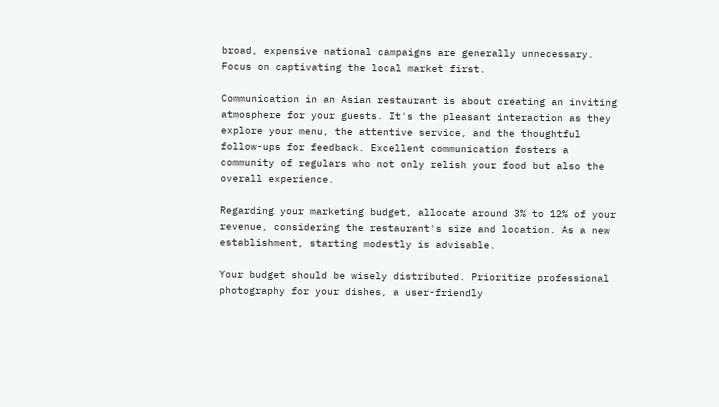broad, expensive national campaigns are generally unnecessary. Focus on captivating the local market first.

Communication in an Asian restaurant is about creating an inviting atmosphere for your guests. It's the pleasant interaction as they explore your menu, the attentive service, and the thoughtful follow-ups for feedback. Excellent communication fosters a community of regulars who not only relish your food but also the overall experience.

Regarding your marketing budget, allocate around 3% to 12% of your revenue, considering the restaurant's size and location. As a new establishment, starting modestly is advisable.

Your budget should be wisely distributed. Prioritize professional photography for your dishes, a user-friendly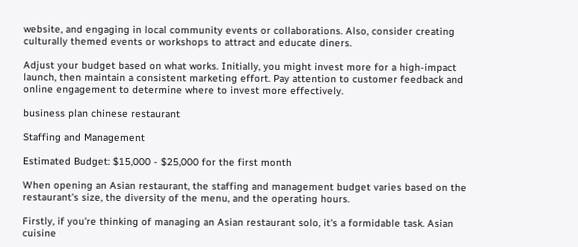website, and engaging in local community events or collaborations. Also, consider creating culturally themed events or workshops to attract and educate diners.

Adjust your budget based on what works. Initially, you might invest more for a high-impact launch, then maintain a consistent marketing effort. Pay attention to customer feedback and online engagement to determine where to invest more effectively.

business plan chinese restaurant

Staffing and Management

Estimated Budget: $15,000 - $25,000 for the first month

When opening an Asian restaurant, the staffing and management budget varies based on the restaurant's size, the diversity of the menu, and the operating hours.

Firstly, if you're thinking of managing an Asian restaurant solo, it's a formidable task. Asian cuisine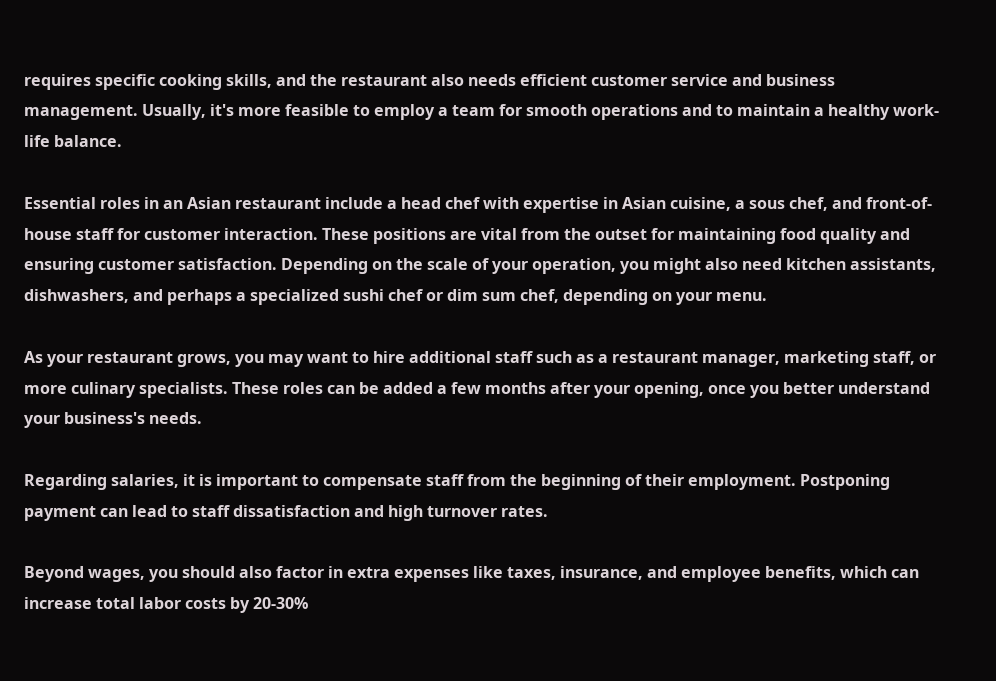requires specific cooking skills, and the restaurant also needs efficient customer service and business management. Usually, it's more feasible to employ a team for smooth operations and to maintain a healthy work-life balance.

Essential roles in an Asian restaurant include a head chef with expertise in Asian cuisine, a sous chef, and front-of-house staff for customer interaction. These positions are vital from the outset for maintaining food quality and ensuring customer satisfaction. Depending on the scale of your operation, you might also need kitchen assistants, dishwashers, and perhaps a specialized sushi chef or dim sum chef, depending on your menu.

As your restaurant grows, you may want to hire additional staff such as a restaurant manager, marketing staff, or more culinary specialists. These roles can be added a few months after your opening, once you better understand your business's needs.

Regarding salaries, it is important to compensate staff from the beginning of their employment. Postponing payment can lead to staff dissatisfaction and high turnover rates.

Beyond wages, you should also factor in extra expenses like taxes, insurance, and employee benefits, which can increase total labor costs by 20-30%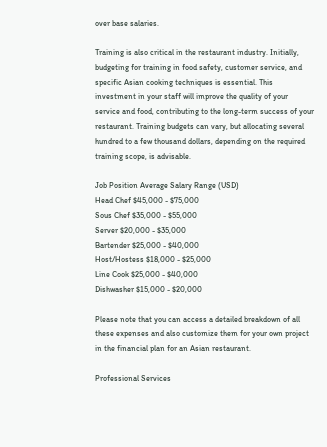over base salaries.

Training is also critical in the restaurant industry. Initially, budgeting for training in food safety, customer service, and specific Asian cooking techniques is essential. This investment in your staff will improve the quality of your service and food, contributing to the long-term success of your restaurant. Training budgets can vary, but allocating several hundred to a few thousand dollars, depending on the required training scope, is advisable.

Job Position Average Salary Range (USD)
Head Chef $45,000 - $75,000
Sous Chef $35,000 - $55,000
Server $20,000 - $35,000
Bartender $25,000 - $40,000
Host/Hostess $18,000 - $25,000
Line Cook $25,000 - $40,000
Dishwasher $15,000 - $20,000

Please note that you can access a detailed breakdown of all these expenses and also customize them for your own project in the financial plan for an Asian restaurant.

Professional Services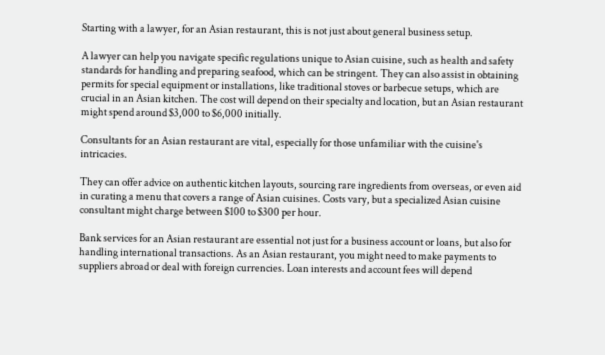Starting with a lawyer, for an Asian restaurant, this is not just about general business setup.

A lawyer can help you navigate specific regulations unique to Asian cuisine, such as health and safety standards for handling and preparing seafood, which can be stringent. They can also assist in obtaining permits for special equipment or installations, like traditional stoves or barbecue setups, which are crucial in an Asian kitchen. The cost will depend on their specialty and location, but an Asian restaurant might spend around $3,000 to $6,000 initially.

Consultants for an Asian restaurant are vital, especially for those unfamiliar with the cuisine's intricacies.

They can offer advice on authentic kitchen layouts, sourcing rare ingredients from overseas, or even aid in curating a menu that covers a range of Asian cuisines. Costs vary, but a specialized Asian cuisine consultant might charge between $100 to $300 per hour.

Bank services for an Asian restaurant are essential not just for a business account or loans, but also for handling international transactions. As an Asian restaurant, you might need to make payments to suppliers abroad or deal with foreign currencies. Loan interests and account fees will depend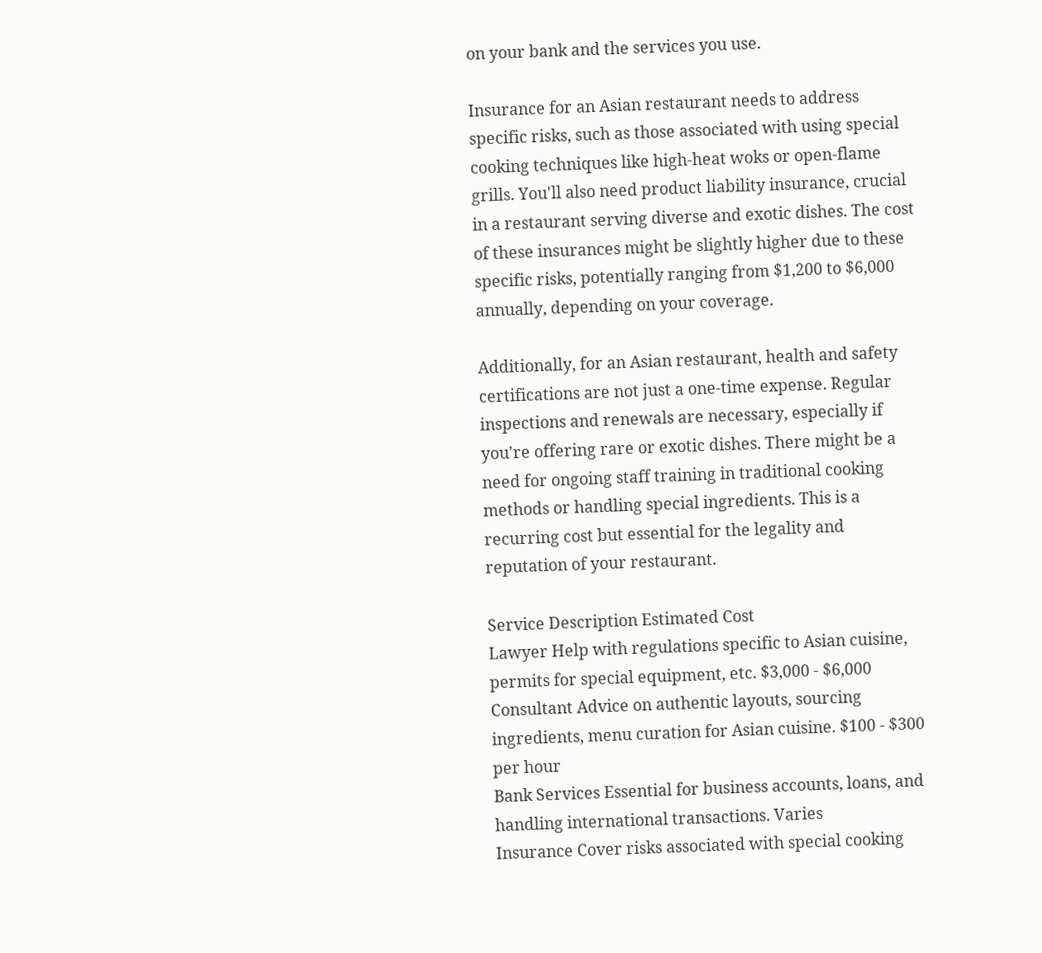on your bank and the services you use.

Insurance for an Asian restaurant needs to address specific risks, such as those associated with using special cooking techniques like high-heat woks or open-flame grills. You'll also need product liability insurance, crucial in a restaurant serving diverse and exotic dishes. The cost of these insurances might be slightly higher due to these specific risks, potentially ranging from $1,200 to $6,000 annually, depending on your coverage.

Additionally, for an Asian restaurant, health and safety certifications are not just a one-time expense. Regular inspections and renewals are necessary, especially if you're offering rare or exotic dishes. There might be a need for ongoing staff training in traditional cooking methods or handling special ingredients. This is a recurring cost but essential for the legality and reputation of your restaurant.

Service Description Estimated Cost
Lawyer Help with regulations specific to Asian cuisine, permits for special equipment, etc. $3,000 - $6,000
Consultant Advice on authentic layouts, sourcing ingredients, menu curation for Asian cuisine. $100 - $300 per hour
Bank Services Essential for business accounts, loans, and handling international transactions. Varies
Insurance Cover risks associated with special cooking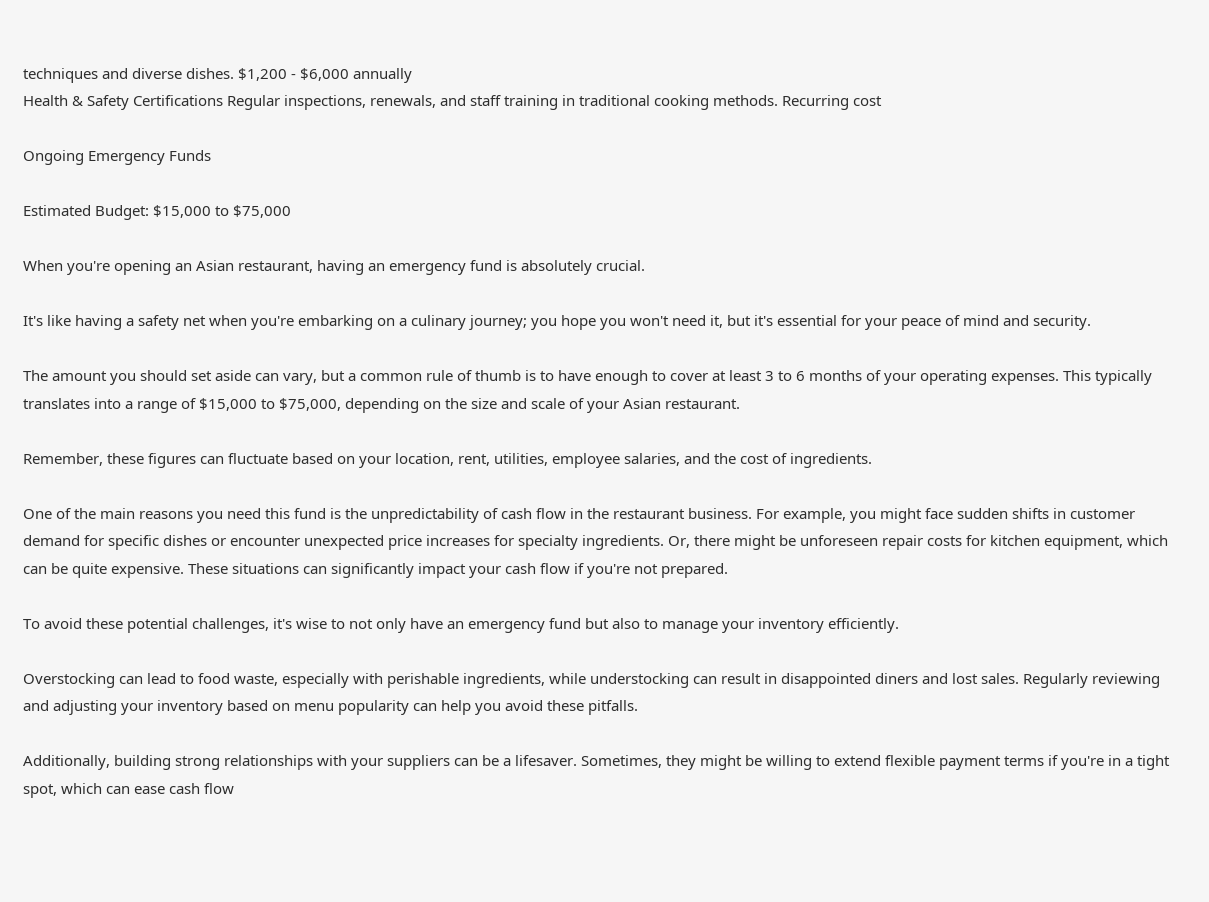techniques and diverse dishes. $1,200 - $6,000 annually
Health & Safety Certifications Regular inspections, renewals, and staff training in traditional cooking methods. Recurring cost

Ongoing Emergency Funds

Estimated Budget: $15,000 to $75,000

When you're opening an Asian restaurant, having an emergency fund is absolutely crucial.

It's like having a safety net when you're embarking on a culinary journey; you hope you won't need it, but it's essential for your peace of mind and security.

The amount you should set aside can vary, but a common rule of thumb is to have enough to cover at least 3 to 6 months of your operating expenses. This typically translates into a range of $15,000 to $75,000, depending on the size and scale of your Asian restaurant.

Remember, these figures can fluctuate based on your location, rent, utilities, employee salaries, and the cost of ingredients.

One of the main reasons you need this fund is the unpredictability of cash flow in the restaurant business. For example, you might face sudden shifts in customer demand for specific dishes or encounter unexpected price increases for specialty ingredients. Or, there might be unforeseen repair costs for kitchen equipment, which can be quite expensive. These situations can significantly impact your cash flow if you're not prepared.

To avoid these potential challenges, it's wise to not only have an emergency fund but also to manage your inventory efficiently.

Overstocking can lead to food waste, especially with perishable ingredients, while understocking can result in disappointed diners and lost sales. Regularly reviewing and adjusting your inventory based on menu popularity can help you avoid these pitfalls.

Additionally, building strong relationships with your suppliers can be a lifesaver. Sometimes, they might be willing to extend flexible payment terms if you're in a tight spot, which can ease cash flow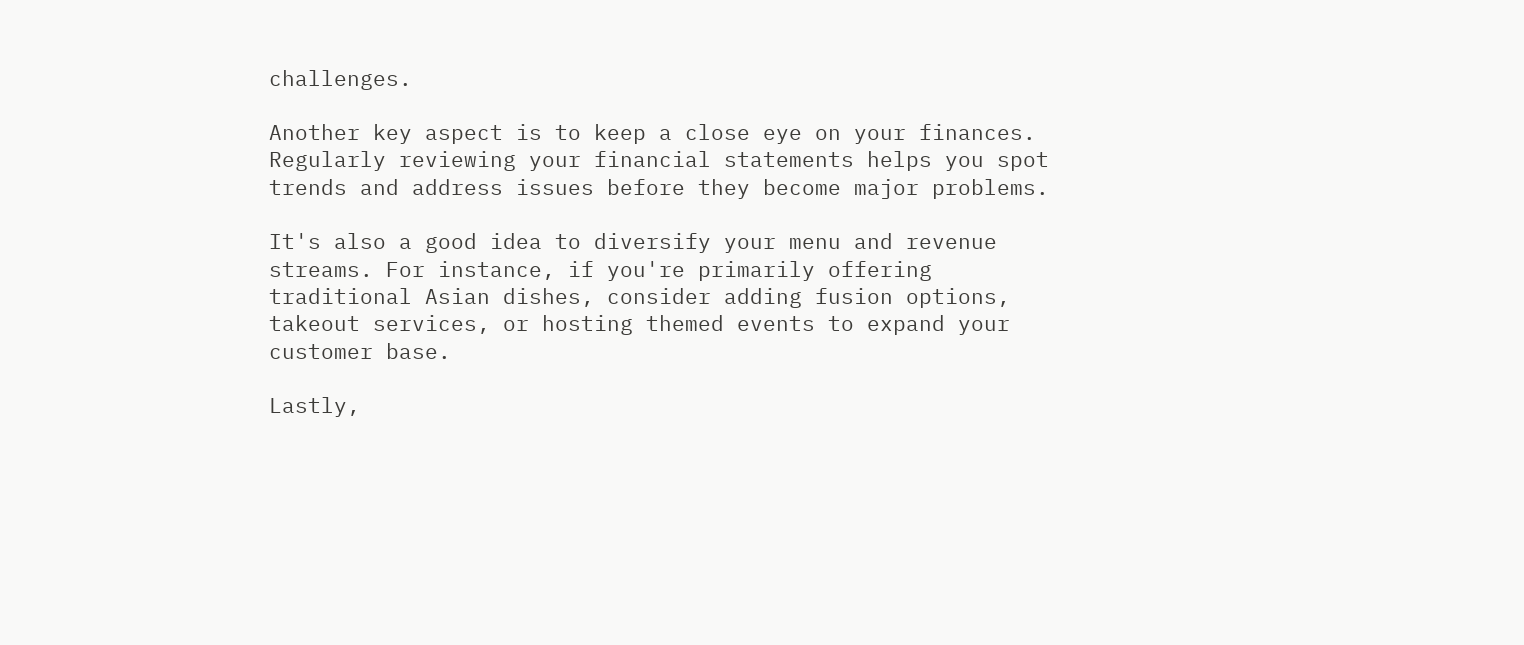challenges.

Another key aspect is to keep a close eye on your finances. Regularly reviewing your financial statements helps you spot trends and address issues before they become major problems.

It's also a good idea to diversify your menu and revenue streams. For instance, if you're primarily offering traditional Asian dishes, consider adding fusion options, takeout services, or hosting themed events to expand your customer base.

Lastly,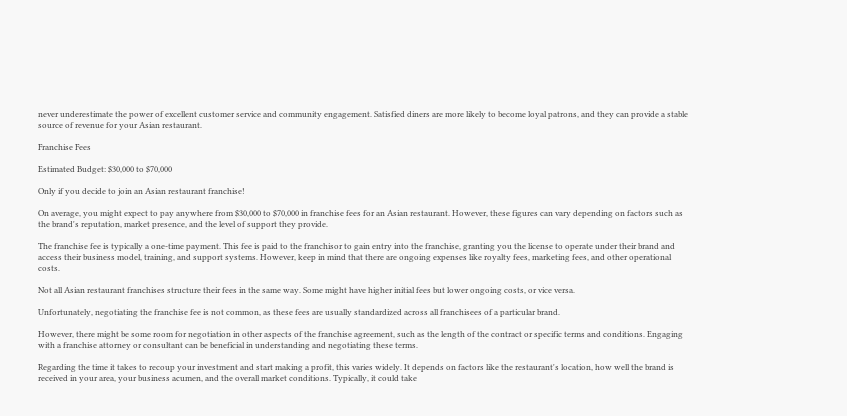never underestimate the power of excellent customer service and community engagement. Satisfied diners are more likely to become loyal patrons, and they can provide a stable source of revenue for your Asian restaurant.

Franchise Fees

Estimated Budget: $30,000 to $70,000

Only if you decide to join an Asian restaurant franchise!

On average, you might expect to pay anywhere from $30,000 to $70,000 in franchise fees for an Asian restaurant. However, these figures can vary depending on factors such as the brand's reputation, market presence, and the level of support they provide.

The franchise fee is typically a one-time payment. This fee is paid to the franchisor to gain entry into the franchise, granting you the license to operate under their brand and access their business model, training, and support systems. However, keep in mind that there are ongoing expenses like royalty fees, marketing fees, and other operational costs.

Not all Asian restaurant franchises structure their fees in the same way. Some might have higher initial fees but lower ongoing costs, or vice versa.

Unfortunately, negotiating the franchise fee is not common, as these fees are usually standardized across all franchisees of a particular brand.

However, there might be some room for negotiation in other aspects of the franchise agreement, such as the length of the contract or specific terms and conditions. Engaging with a franchise attorney or consultant can be beneficial in understanding and negotiating these terms.

Regarding the time it takes to recoup your investment and start making a profit, this varies widely. It depends on factors like the restaurant's location, how well the brand is received in your area, your business acumen, and the overall market conditions. Typically, it could take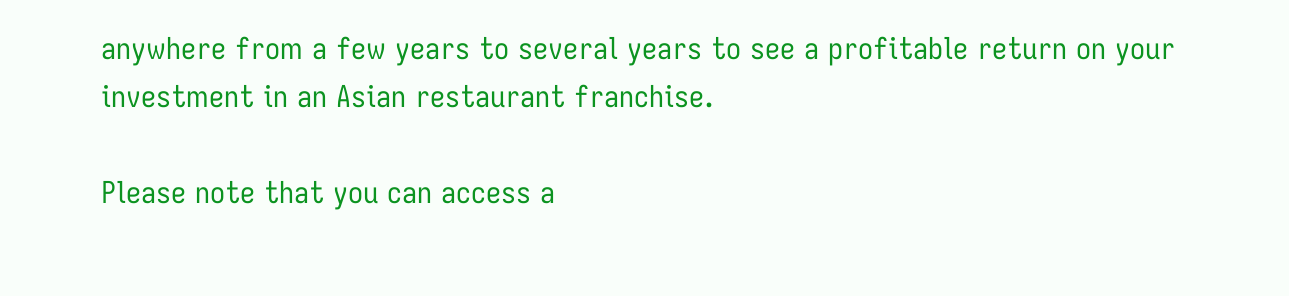anywhere from a few years to several years to see a profitable return on your investment in an Asian restaurant franchise.

Please note that you can access a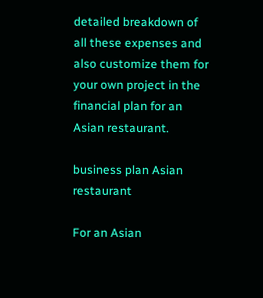detailed breakdown of all these expenses and also customize them for your own project in the financial plan for an Asian restaurant.

business plan Asian restaurant

For an Asian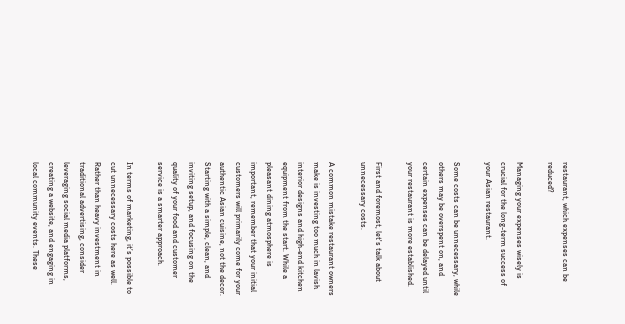restaurant, which expenses can be reduced?

Managing your expenses wisely is crucial for the long-term success of your Asian restaurant.

Some costs can be unnecessary, while others may be overspent on, and certain expenses can be delayed until your restaurant is more established.

First and foremost, let's talk about unnecessary costs.

A common mistake restaurant owners make is investing too much in lavish interior designs and high-end kitchen equipment from the start. While a pleasant dining atmosphere is important, remember that your initial customers will primarily come for your authentic Asian cuisine, not the decor. Starting with a simple, clean, and inviting setup, and focusing on the quality of your food and customer service is a smarter approach.

In terms of marketing, it’s possible to cut unnecessary costs here as well. Rather than heavy investment in traditional advertising, consider leveraging social media platforms, creating a website, and engaging in local community events. These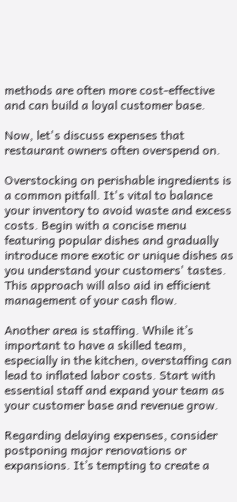methods are often more cost-effective and can build a loyal customer base.

Now, let's discuss expenses that restaurant owners often overspend on.

Overstocking on perishable ingredients is a common pitfall. It's vital to balance your inventory to avoid waste and excess costs. Begin with a concise menu featuring popular dishes and gradually introduce more exotic or unique dishes as you understand your customers' tastes. This approach will also aid in efficient management of your cash flow.

Another area is staffing. While it’s important to have a skilled team, especially in the kitchen, overstaffing can lead to inflated labor costs. Start with essential staff and expand your team as your customer base and revenue grow.

Regarding delaying expenses, consider postponing major renovations or expansions. It’s tempting to create a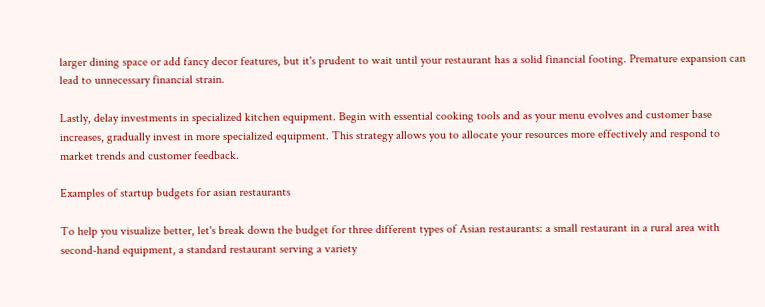larger dining space or add fancy decor features, but it's prudent to wait until your restaurant has a solid financial footing. Premature expansion can lead to unnecessary financial strain.

Lastly, delay investments in specialized kitchen equipment. Begin with essential cooking tools and as your menu evolves and customer base increases, gradually invest in more specialized equipment. This strategy allows you to allocate your resources more effectively and respond to market trends and customer feedback.

Examples of startup budgets for asian restaurants

To help you visualize better, let's break down the budget for three different types of Asian restaurants: a small restaurant in a rural area with second-hand equipment, a standard restaurant serving a variety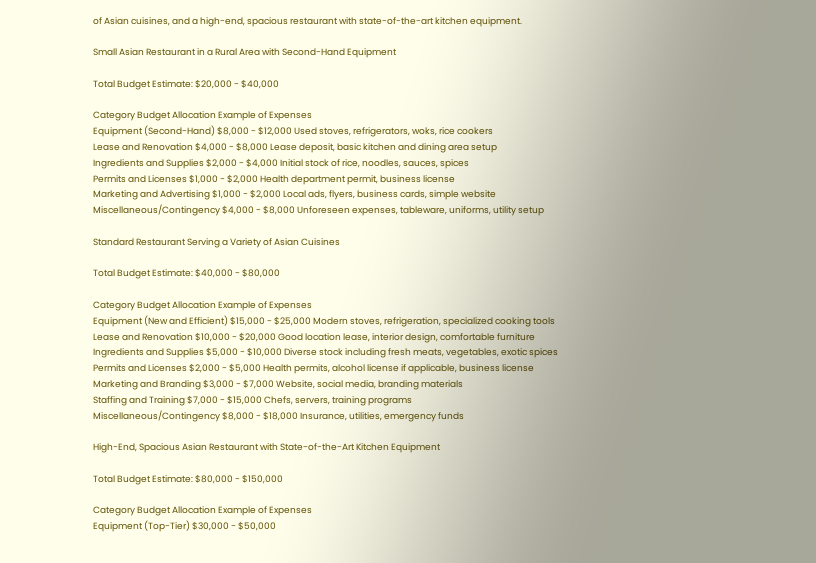of Asian cuisines, and a high-end, spacious restaurant with state-of-the-art kitchen equipment.

Small Asian Restaurant in a Rural Area with Second-Hand Equipment

Total Budget Estimate: $20,000 - $40,000

Category Budget Allocation Example of Expenses
Equipment (Second-Hand) $8,000 - $12,000 Used stoves, refrigerators, woks, rice cookers
Lease and Renovation $4,000 - $8,000 Lease deposit, basic kitchen and dining area setup
Ingredients and Supplies $2,000 - $4,000 Initial stock of rice, noodles, sauces, spices
Permits and Licenses $1,000 - $2,000 Health department permit, business license
Marketing and Advertising $1,000 - $2,000 Local ads, flyers, business cards, simple website
Miscellaneous/Contingency $4,000 - $8,000 Unforeseen expenses, tableware, uniforms, utility setup

Standard Restaurant Serving a Variety of Asian Cuisines

Total Budget Estimate: $40,000 - $80,000

Category Budget Allocation Example of Expenses
Equipment (New and Efficient) $15,000 - $25,000 Modern stoves, refrigeration, specialized cooking tools
Lease and Renovation $10,000 - $20,000 Good location lease, interior design, comfortable furniture
Ingredients and Supplies $5,000 - $10,000 Diverse stock including fresh meats, vegetables, exotic spices
Permits and Licenses $2,000 - $5,000 Health permits, alcohol license if applicable, business license
Marketing and Branding $3,000 - $7,000 Website, social media, branding materials
Staffing and Training $7,000 - $15,000 Chefs, servers, training programs
Miscellaneous/Contingency $8,000 - $18,000 Insurance, utilities, emergency funds

High-End, Spacious Asian Restaurant with State-of-the-Art Kitchen Equipment

Total Budget Estimate: $80,000 - $150,000

Category Budget Allocation Example of Expenses
Equipment (Top-Tier) $30,000 - $50,000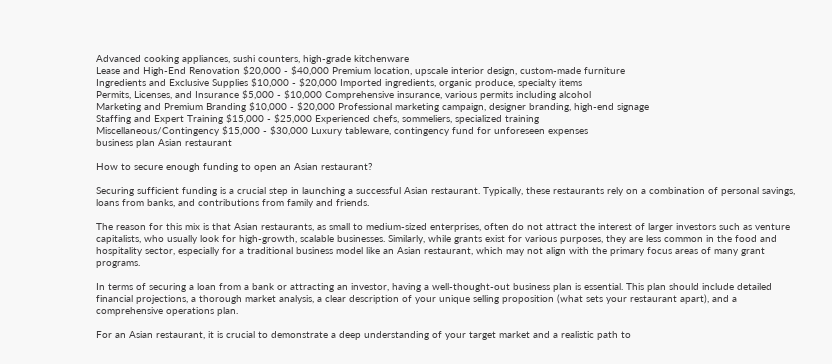Advanced cooking appliances, sushi counters, high-grade kitchenware
Lease and High-End Renovation $20,000 - $40,000 Premium location, upscale interior design, custom-made furniture
Ingredients and Exclusive Supplies $10,000 - $20,000 Imported ingredients, organic produce, specialty items
Permits, Licenses, and Insurance $5,000 - $10,000 Comprehensive insurance, various permits including alcohol
Marketing and Premium Branding $10,000 - $20,000 Professional marketing campaign, designer branding, high-end signage
Staffing and Expert Training $15,000 - $25,000 Experienced chefs, sommeliers, specialized training
Miscellaneous/Contingency $15,000 - $30,000 Luxury tableware, contingency fund for unforeseen expenses
business plan Asian restaurant

How to secure enough funding to open an Asian restaurant?

Securing sufficient funding is a crucial step in launching a successful Asian restaurant. Typically, these restaurants rely on a combination of personal savings, loans from banks, and contributions from family and friends.

The reason for this mix is that Asian restaurants, as small to medium-sized enterprises, often do not attract the interest of larger investors such as venture capitalists, who usually look for high-growth, scalable businesses. Similarly, while grants exist for various purposes, they are less common in the food and hospitality sector, especially for a traditional business model like an Asian restaurant, which may not align with the primary focus areas of many grant programs.

In terms of securing a loan from a bank or attracting an investor, having a well-thought-out business plan is essential. This plan should include detailed financial projections, a thorough market analysis, a clear description of your unique selling proposition (what sets your restaurant apart), and a comprehensive operations plan.

For an Asian restaurant, it is crucial to demonstrate a deep understanding of your target market and a realistic path to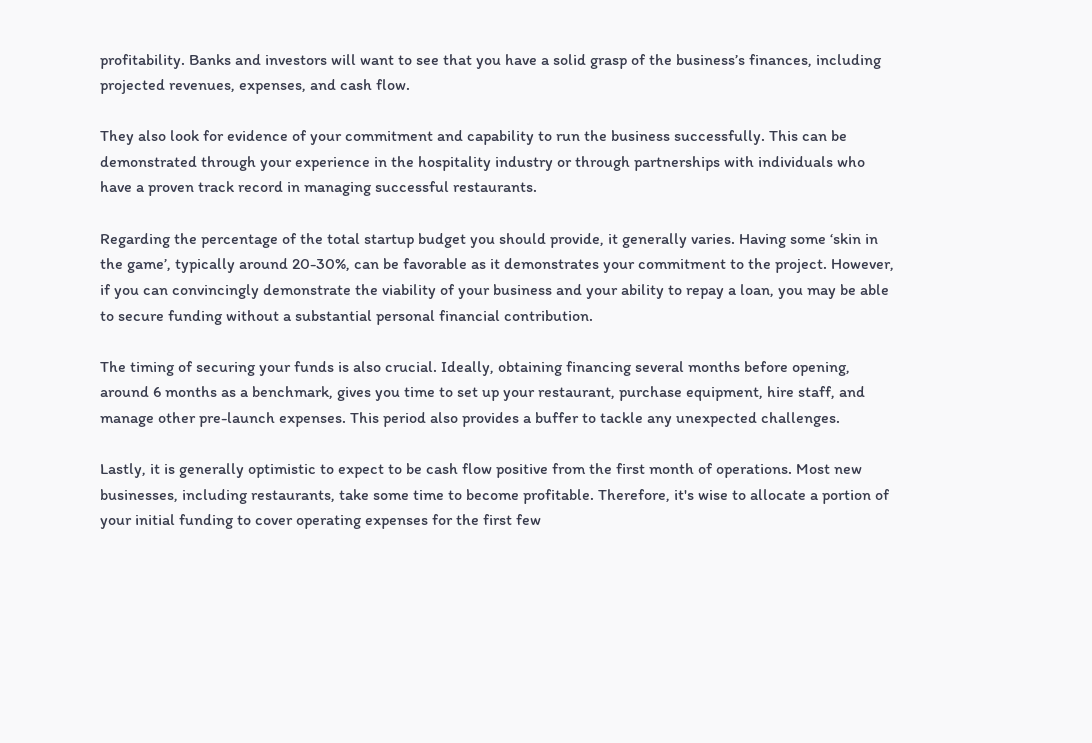profitability. Banks and investors will want to see that you have a solid grasp of the business’s finances, including projected revenues, expenses, and cash flow.

They also look for evidence of your commitment and capability to run the business successfully. This can be demonstrated through your experience in the hospitality industry or through partnerships with individuals who have a proven track record in managing successful restaurants.

Regarding the percentage of the total startup budget you should provide, it generally varies. Having some ‘skin in the game’, typically around 20-30%, can be favorable as it demonstrates your commitment to the project. However, if you can convincingly demonstrate the viability of your business and your ability to repay a loan, you may be able to secure funding without a substantial personal financial contribution.

The timing of securing your funds is also crucial. Ideally, obtaining financing several months before opening, around 6 months as a benchmark, gives you time to set up your restaurant, purchase equipment, hire staff, and manage other pre-launch expenses. This period also provides a buffer to tackle any unexpected challenges.

Lastly, it is generally optimistic to expect to be cash flow positive from the first month of operations. Most new businesses, including restaurants, take some time to become profitable. Therefore, it's wise to allocate a portion of your initial funding to cover operating expenses for the first few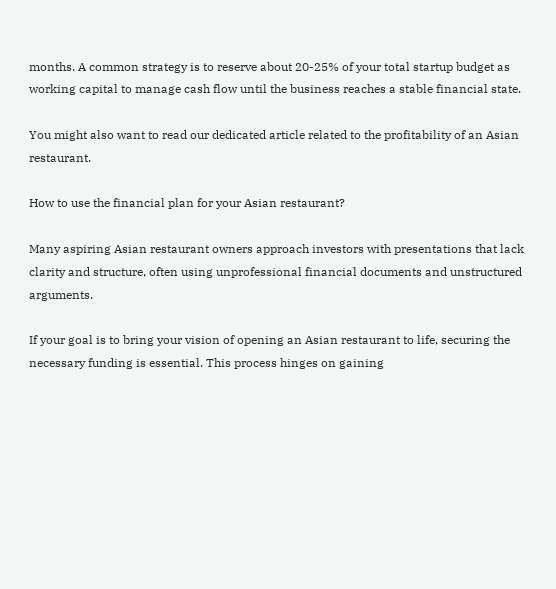months. A common strategy is to reserve about 20-25% of your total startup budget as working capital to manage cash flow until the business reaches a stable financial state.

You might also want to read our dedicated article related to the profitability of an Asian restaurant.

How to use the financial plan for your Asian restaurant?

Many aspiring Asian restaurant owners approach investors with presentations that lack clarity and structure, often using unprofessional financial documents and unstructured arguments.

If your goal is to bring your vision of opening an Asian restaurant to life, securing the necessary funding is essential. This process hinges on gaining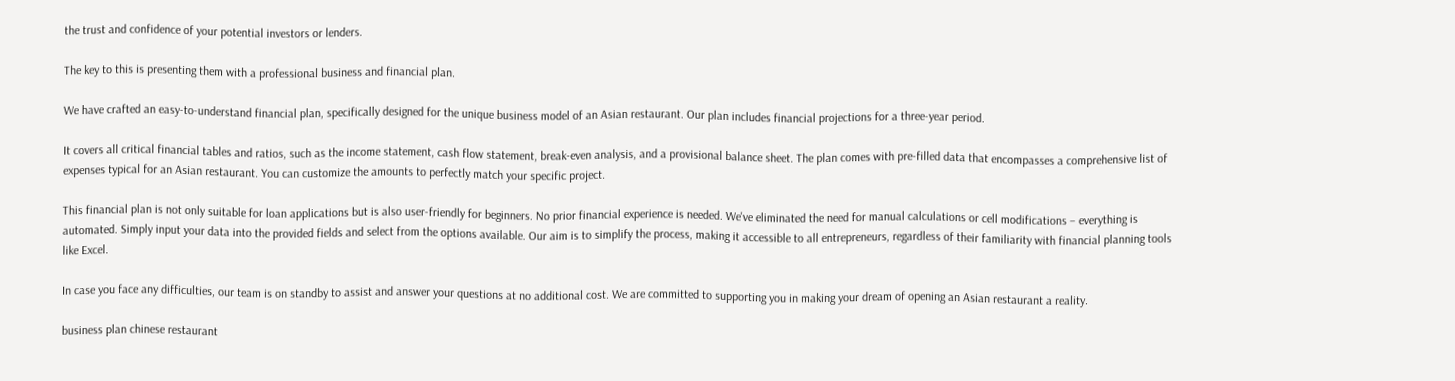the trust and confidence of your potential investors or lenders.

The key to this is presenting them with a professional business and financial plan.

We have crafted an easy-to-understand financial plan, specifically designed for the unique business model of an Asian restaurant. Our plan includes financial projections for a three-year period.

It covers all critical financial tables and ratios, such as the income statement, cash flow statement, break-even analysis, and a provisional balance sheet. The plan comes with pre-filled data that encompasses a comprehensive list of expenses typical for an Asian restaurant. You can customize the amounts to perfectly match your specific project.

This financial plan is not only suitable for loan applications but is also user-friendly for beginners. No prior financial experience is needed. We've eliminated the need for manual calculations or cell modifications – everything is automated. Simply input your data into the provided fields and select from the options available. Our aim is to simplify the process, making it accessible to all entrepreneurs, regardless of their familiarity with financial planning tools like Excel.

In case you face any difficulties, our team is on standby to assist and answer your questions at no additional cost. We are committed to supporting you in making your dream of opening an Asian restaurant a reality.

business plan chinese restaurant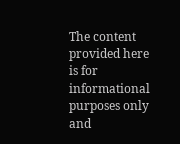The content provided here is for informational purposes only and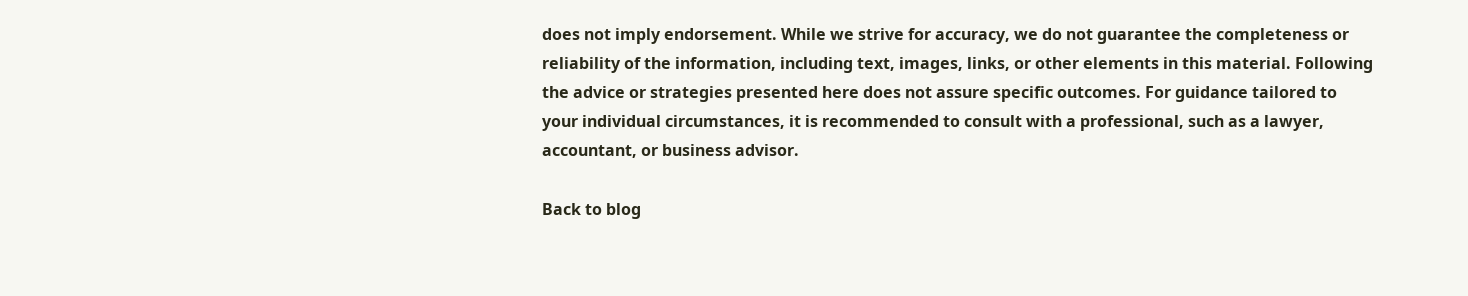does not imply endorsement. While we strive for accuracy, we do not guarantee the completeness or reliability of the information, including text, images, links, or other elements in this material. Following the advice or strategies presented here does not assure specific outcomes. For guidance tailored to your individual circumstances, it is recommended to consult with a professional, such as a lawyer, accountant, or business advisor.

Back to blog